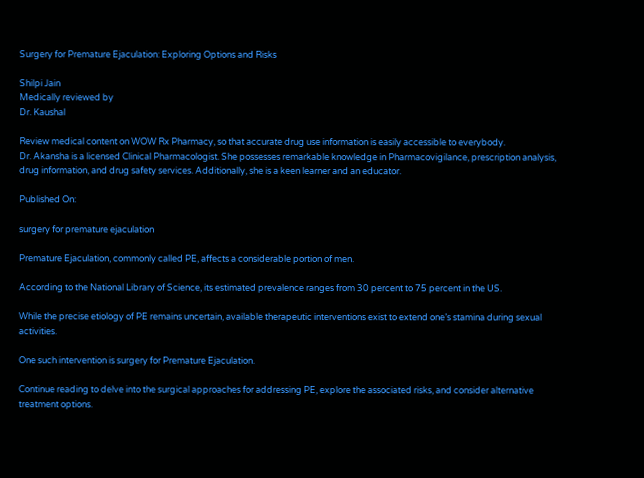Surgery for Premature Ejaculation: Exploring Options and Risks

Shilpi Jain
Medically reviewed by
Dr. Kaushal

Review medical content on WOW Rx Pharmacy, so that accurate drug use information is easily accessible to everybody.
Dr. Akansha is a licensed Clinical Pharmacologist. She possesses remarkable knowledge in Pharmacovigilance, prescription analysis, drug information, and drug safety services. Additionally, she is a keen learner and an educator.

Published On:

surgery for premature ejaculation

Premature Ejaculation, commonly called PE, affects a considerable portion of men.

According to the National Library of Science, its estimated prevalence ranges from 30 percent to 75 percent in the US.

While the precise etiology of PE remains uncertain, available therapeutic interventions exist to extend one’s stamina during sexual activities.

One such intervention is surgery for Premature Ejaculation.

Continue reading to delve into the surgical approaches for addressing PE, explore the associated risks, and consider alternative treatment options.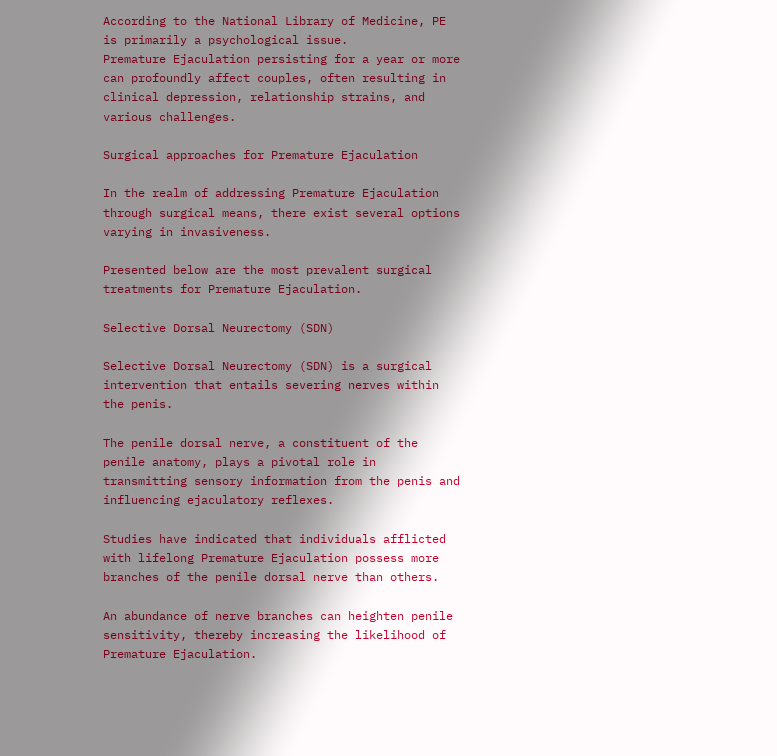According to the National Library of Medicine, PE is primarily a psychological issue.
Premature Ejaculation persisting for a year or more can profoundly affect couples, often resulting in clinical depression, relationship strains, and various challenges.

Surgical approaches for Premature Ejaculation

In the realm of addressing Premature Ejaculation through surgical means, there exist several options varying in invasiveness.

Presented below are the most prevalent surgical treatments for Premature Ejaculation.

Selective Dorsal Neurectomy (SDN)

Selective Dorsal Neurectomy (SDN) is a surgical intervention that entails severing nerves within the penis.

The penile dorsal nerve, a constituent of the penile anatomy, plays a pivotal role in transmitting sensory information from the penis and influencing ejaculatory reflexes.

Studies have indicated that individuals afflicted with lifelong Premature Ejaculation possess more branches of the penile dorsal nerve than others.

An abundance of nerve branches can heighten penile sensitivity, thereby increasing the likelihood of Premature Ejaculation.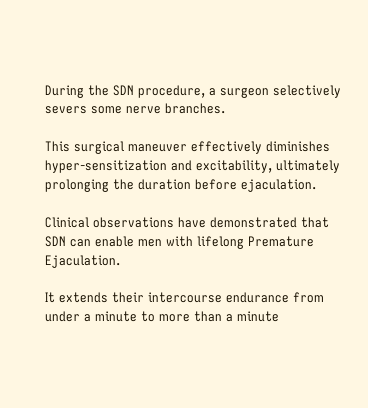During the SDN procedure, a surgeon selectively severs some nerve branches.

This surgical maneuver effectively diminishes hyper-sensitization and excitability, ultimately prolonging the duration before ejaculation.

Clinical observations have demonstrated that SDN can enable men with lifelong Premature Ejaculation.

It extends their intercourse endurance from under a minute to more than a minute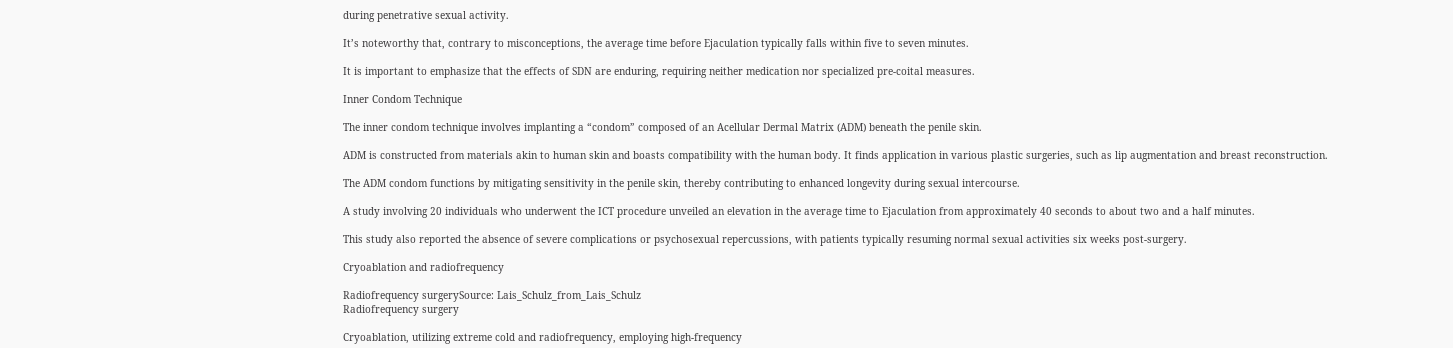during penetrative sexual activity.

It’s noteworthy that, contrary to misconceptions, the average time before Ejaculation typically falls within five to seven minutes.

It is important to emphasize that the effects of SDN are enduring, requiring neither medication nor specialized pre-coital measures.

Inner Condom Technique

The inner condom technique involves implanting a “condom” composed of an Acellular Dermal Matrix (ADM) beneath the penile skin.

ADM is constructed from materials akin to human skin and boasts compatibility with the human body. It finds application in various plastic surgeries, such as lip augmentation and breast reconstruction.

The ADM condom functions by mitigating sensitivity in the penile skin, thereby contributing to enhanced longevity during sexual intercourse.

A study involving 20 individuals who underwent the ICT procedure unveiled an elevation in the average time to Ejaculation from approximately 40 seconds to about two and a half minutes.

This study also reported the absence of severe complications or psychosexual repercussions, with patients typically resuming normal sexual activities six weeks post-surgery.

Cryoablation and radiofrequency

Radiofrequency surgerySource: Lais_Schulz_from_Lais_Schulz
Radiofrequency surgery

Cryoablation, utilizing extreme cold and radiofrequency, employing high-frequency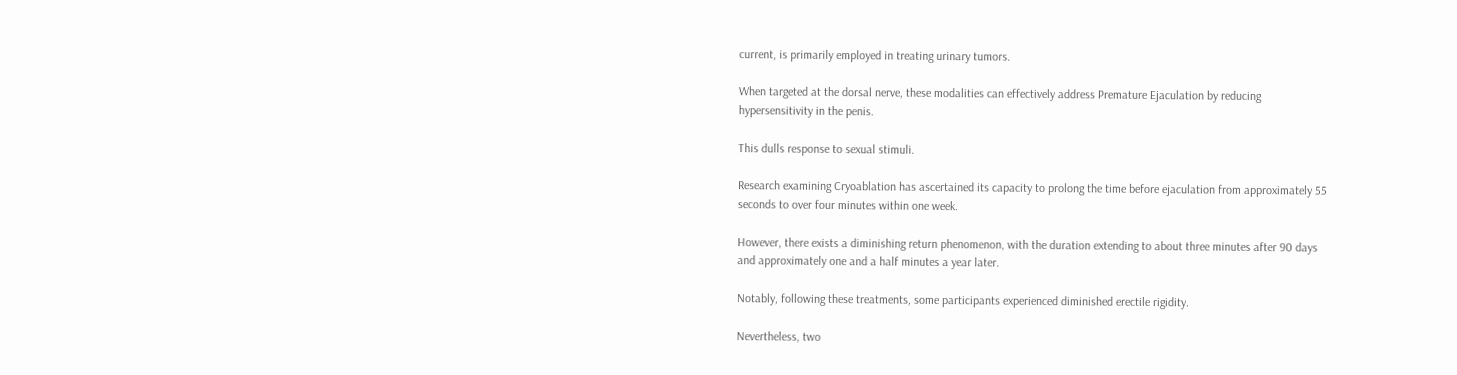current, is primarily employed in treating urinary tumors.

When targeted at the dorsal nerve, these modalities can effectively address Premature Ejaculation by reducing hypersensitivity in the penis.

This dulls response to sexual stimuli.

Research examining Cryoablation has ascertained its capacity to prolong the time before ejaculation from approximately 55 seconds to over four minutes within one week.

However, there exists a diminishing return phenomenon, with the duration extending to about three minutes after 90 days and approximately one and a half minutes a year later.

Notably, following these treatments, some participants experienced diminished erectile rigidity.

Nevertheless, two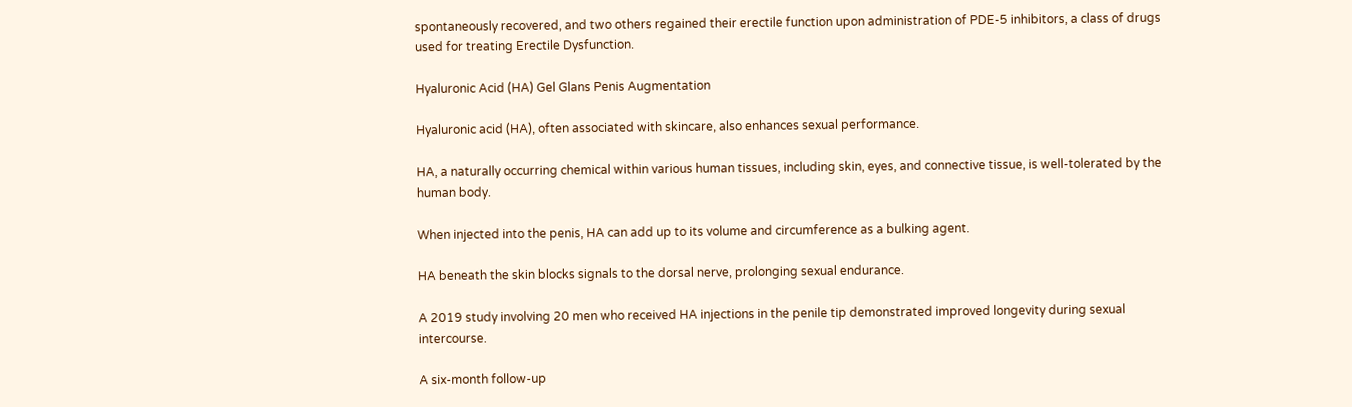spontaneously recovered, and two others regained their erectile function upon administration of PDE-5 inhibitors, a class of drugs used for treating Erectile Dysfunction.

Hyaluronic Acid (HA) Gel Glans Penis Augmentation

Hyaluronic acid (HA), often associated with skincare, also enhances sexual performance.

HA, a naturally occurring chemical within various human tissues, including skin, eyes, and connective tissue, is well-tolerated by the human body.

When injected into the penis, HA can add up to its volume and circumference as a bulking agent.

HA beneath the skin blocks signals to the dorsal nerve, prolonging sexual endurance.

A 2019 study involving 20 men who received HA injections in the penile tip demonstrated improved longevity during sexual intercourse.

A six-month follow-up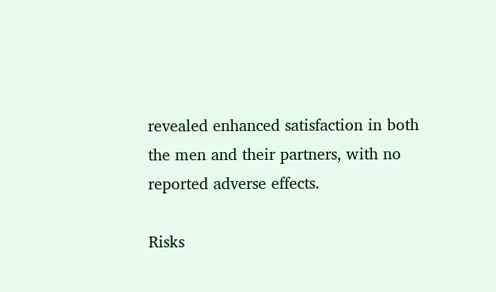revealed enhanced satisfaction in both the men and their partners, with no reported adverse effects.

Risks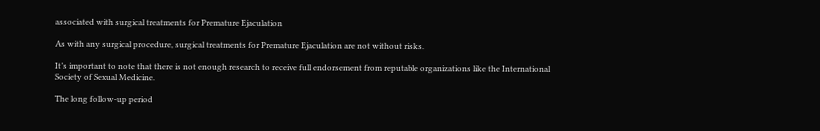associated with surgical treatments for Premature Ejaculation

As with any surgical procedure, surgical treatments for Premature Ejaculation are not without risks.

It’s important to note that there is not enough research to receive full endorsement from reputable organizations like the International Society of Sexual Medicine.

The long follow-up period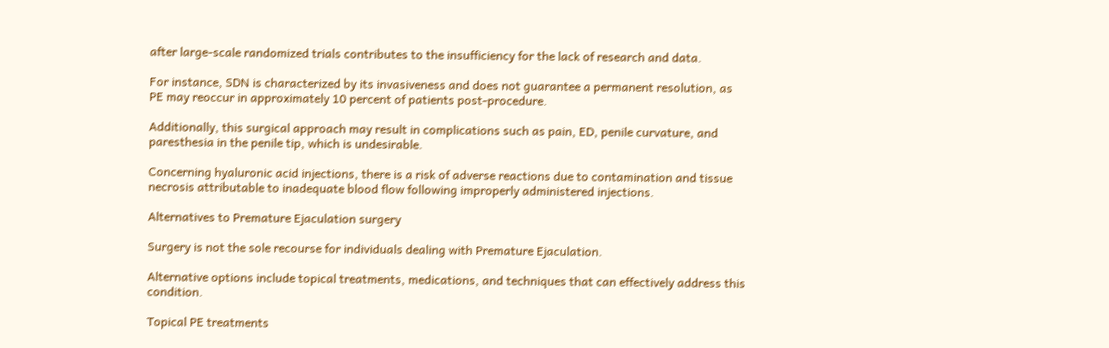after large-scale randomized trials contributes to the insufficiency for the lack of research and data.

For instance, SDN is characterized by its invasiveness and does not guarantee a permanent resolution, as PE may reoccur in approximately 10 percent of patients post-procedure.

Additionally, this surgical approach may result in complications such as pain, ED, penile curvature, and paresthesia in the penile tip, which is undesirable.

Concerning hyaluronic acid injections, there is a risk of adverse reactions due to contamination and tissue necrosis attributable to inadequate blood flow following improperly administered injections.

Alternatives to Premature Ejaculation surgery

Surgery is not the sole recourse for individuals dealing with Premature Ejaculation.

Alternative options include topical treatments, medications, and techniques that can effectively address this condition.

Topical PE treatments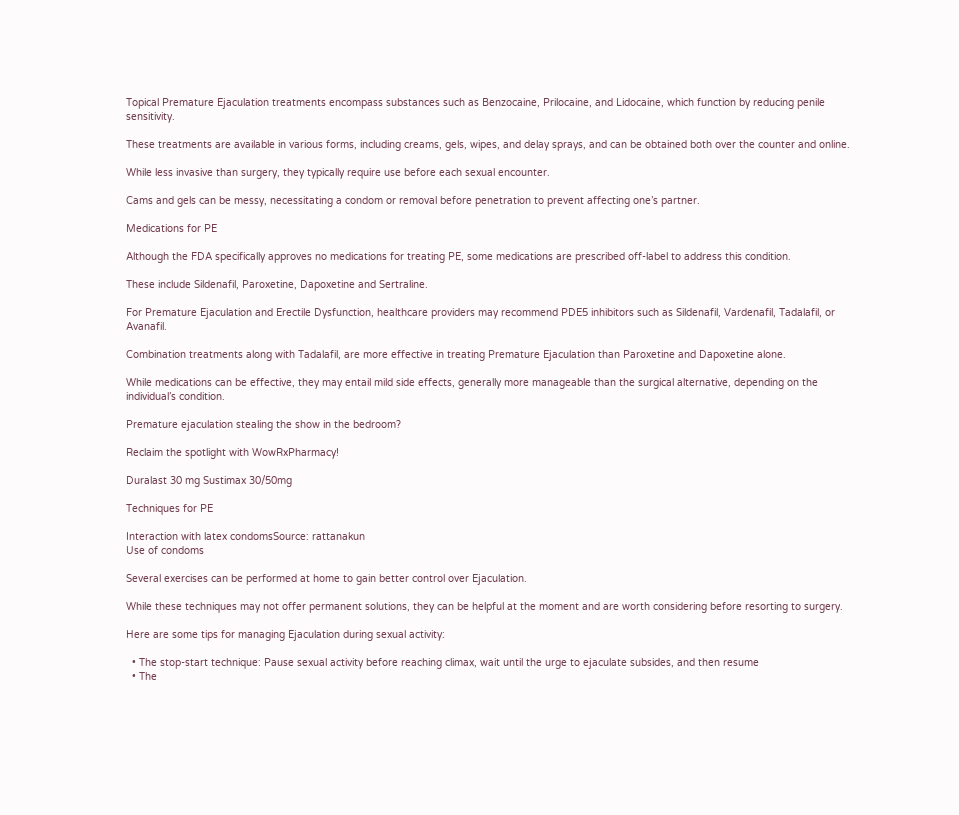Topical Premature Ejaculation treatments encompass substances such as Benzocaine, Prilocaine, and Lidocaine, which function by reducing penile sensitivity.

These treatments are available in various forms, including creams, gels, wipes, and delay sprays, and can be obtained both over the counter and online.

While less invasive than surgery, they typically require use before each sexual encounter.

Cams and gels can be messy, necessitating a condom or removal before penetration to prevent affecting one’s partner.

Medications for PE

Although the FDA specifically approves no medications for treating PE, some medications are prescribed off-label to address this condition.

These include Sildenafil, Paroxetine, Dapoxetine and Sertraline.

For Premature Ejaculation and Erectile Dysfunction, healthcare providers may recommend PDE5 inhibitors such as Sildenafil, Vardenafil, Tadalafil, or Avanafil.

Combination treatments along with Tadalafil, are more effective in treating Premature Ejaculation than Paroxetine and Dapoxetine alone.

While medications can be effective, they may entail mild side effects, generally more manageable than the surgical alternative, depending on the individual’s condition.

Premature ejaculation stealing the show in the bedroom?

Reclaim the spotlight with WowRxPharmacy!

Duralast 30 mg Sustimax 30/50mg

Techniques for PE

Interaction with latex condomsSource: rattanakun
Use of condoms

Several exercises can be performed at home to gain better control over Ejaculation.

While these techniques may not offer permanent solutions, they can be helpful at the moment and are worth considering before resorting to surgery.

Here are some tips for managing Ejaculation during sexual activity:

  • The stop-start technique: Pause sexual activity before reaching climax, wait until the urge to ejaculate subsides, and then resume
  • The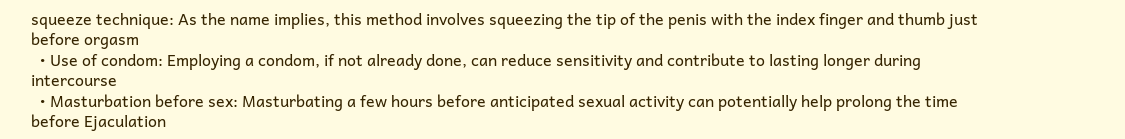squeeze technique: As the name implies, this method involves squeezing the tip of the penis with the index finger and thumb just before orgasm
  • Use of condom: Employing a condom, if not already done, can reduce sensitivity and contribute to lasting longer during intercourse
  • Masturbation before sex: Masturbating a few hours before anticipated sexual activity can potentially help prolong the time before Ejaculation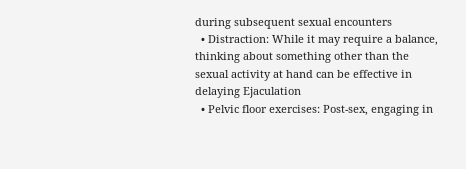during subsequent sexual encounters
  • Distraction: While it may require a balance, thinking about something other than the sexual activity at hand can be effective in delaying Ejaculation
  • Pelvic floor exercises: Post-sex, engaging in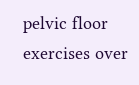pelvic floor exercises over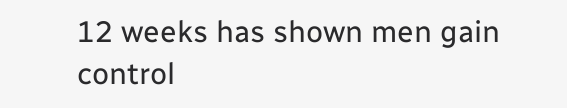12 weeks has shown men gain control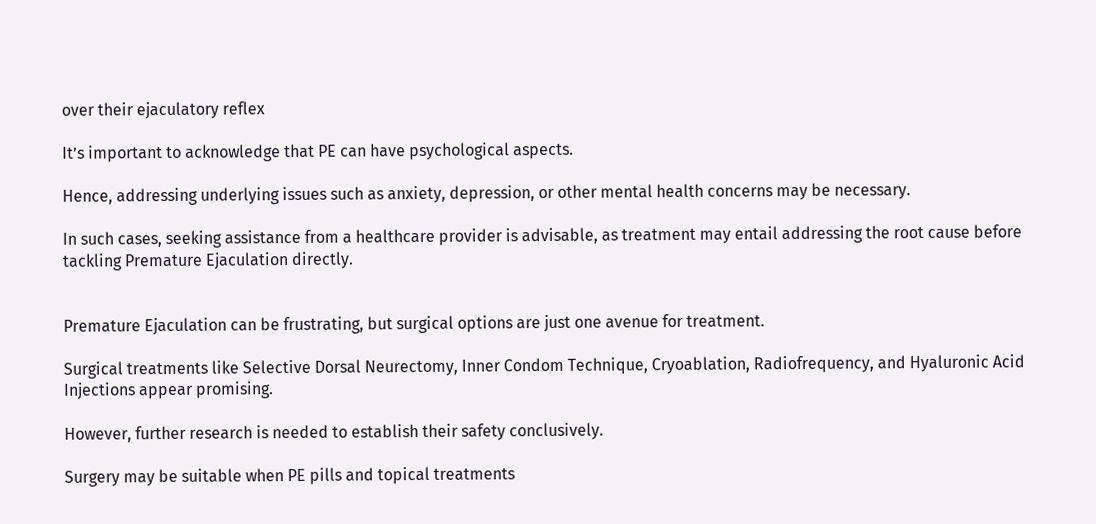over their ejaculatory reflex

It’s important to acknowledge that PE can have psychological aspects.

Hence, addressing underlying issues such as anxiety, depression, or other mental health concerns may be necessary.

In such cases, seeking assistance from a healthcare provider is advisable, as treatment may entail addressing the root cause before tackling Premature Ejaculation directly.


Premature Ejaculation can be frustrating, but surgical options are just one avenue for treatment.

Surgical treatments like Selective Dorsal Neurectomy, Inner Condom Technique, Cryoablation, Radiofrequency, and Hyaluronic Acid Injections appear promising.

However, further research is needed to establish their safety conclusively.

Surgery may be suitable when PE pills and topical treatments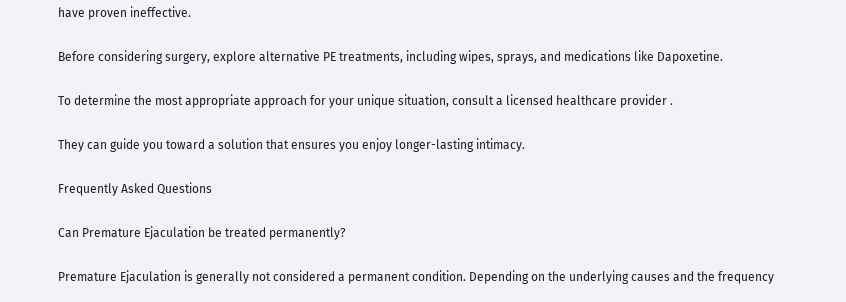have proven ineffective.

Before considering surgery, explore alternative PE treatments, including wipes, sprays, and medications like Dapoxetine.

To determine the most appropriate approach for your unique situation, consult a licensed healthcare provider .

They can guide you toward a solution that ensures you enjoy longer-lasting intimacy.

Frequently Asked Questions

Can Premature Ejaculation be treated permanently?

Premature Ejaculation is generally not considered a permanent condition. Depending on the underlying causes and the frequency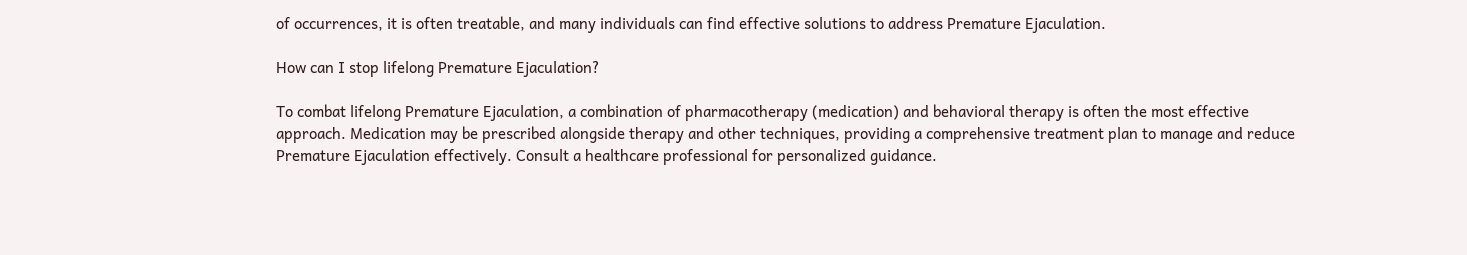of occurrences, it is often treatable, and many individuals can find effective solutions to address Premature Ejaculation.

How can I stop lifelong Premature Ejaculation?

To combat lifelong Premature Ejaculation, a combination of pharmacotherapy (medication) and behavioral therapy is often the most effective approach. Medication may be prescribed alongside therapy and other techniques, providing a comprehensive treatment plan to manage and reduce Premature Ejaculation effectively. Consult a healthcare professional for personalized guidance.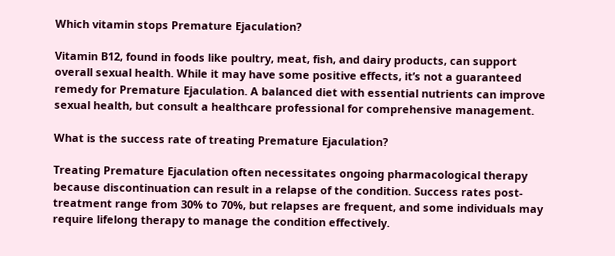Which vitamin stops Premature Ejaculation?

Vitamin B12, found in foods like poultry, meat, fish, and dairy products, can support overall sexual health. While it may have some positive effects, it’s not a guaranteed remedy for Premature Ejaculation. A balanced diet with essential nutrients can improve sexual health, but consult a healthcare professional for comprehensive management.

What is the success rate of treating Premature Ejaculation?

Treating Premature Ejaculation often necessitates ongoing pharmacological therapy because discontinuation can result in a relapse of the condition. Success rates post-treatment range from 30% to 70%, but relapses are frequent, and some individuals may require lifelong therapy to manage the condition effectively.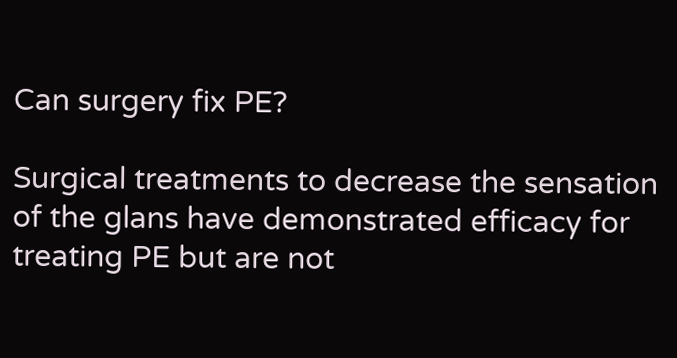Can surgery fix PE?

Surgical treatments to decrease the sensation of the glans have demonstrated efficacy for treating PE but are not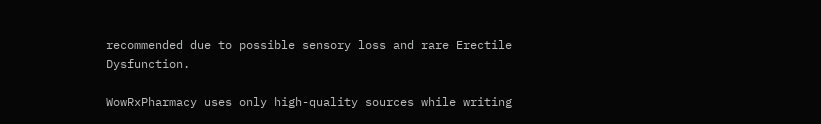recommended due to possible sensory loss and rare Erectile Dysfunction.

WowRxPharmacy uses only high-quality sources while writing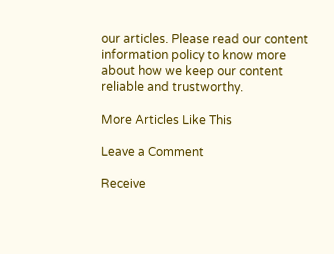our articles. Please read our content information policy to know more about how we keep our content reliable and trustworthy.

More Articles Like This

Leave a Comment

Receive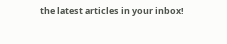the latest articles in your inbox!